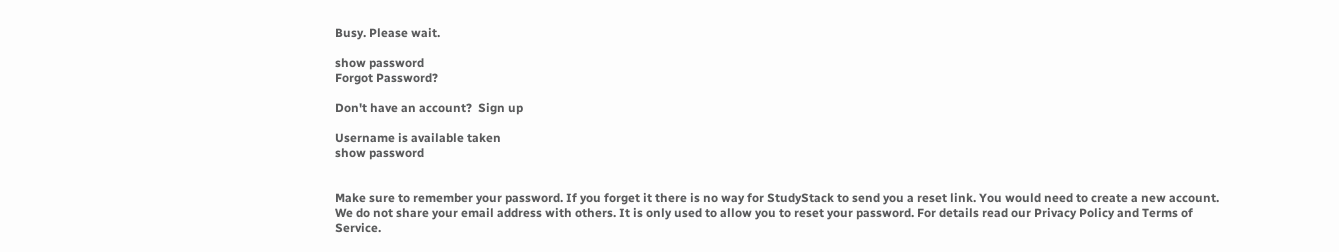Busy. Please wait.

show password
Forgot Password?

Don't have an account?  Sign up

Username is available taken
show password


Make sure to remember your password. If you forget it there is no way for StudyStack to send you a reset link. You would need to create a new account.
We do not share your email address with others. It is only used to allow you to reset your password. For details read our Privacy Policy and Terms of Service.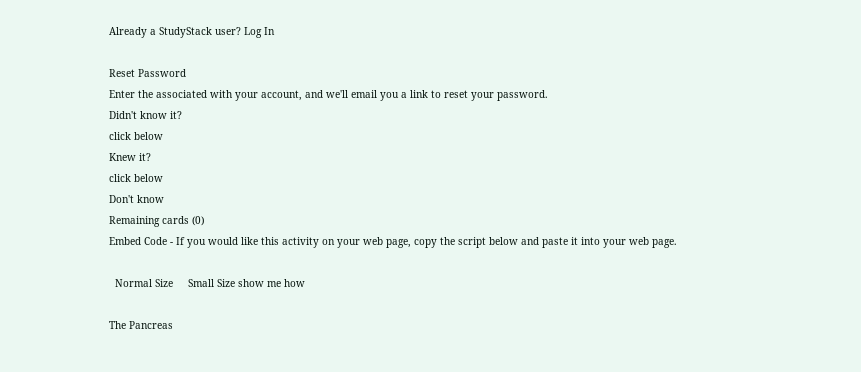Already a StudyStack user? Log In

Reset Password
Enter the associated with your account, and we'll email you a link to reset your password.
Didn't know it?
click below
Knew it?
click below
Don't know
Remaining cards (0)
Embed Code - If you would like this activity on your web page, copy the script below and paste it into your web page.

  Normal Size     Small Size show me how

The Pancreas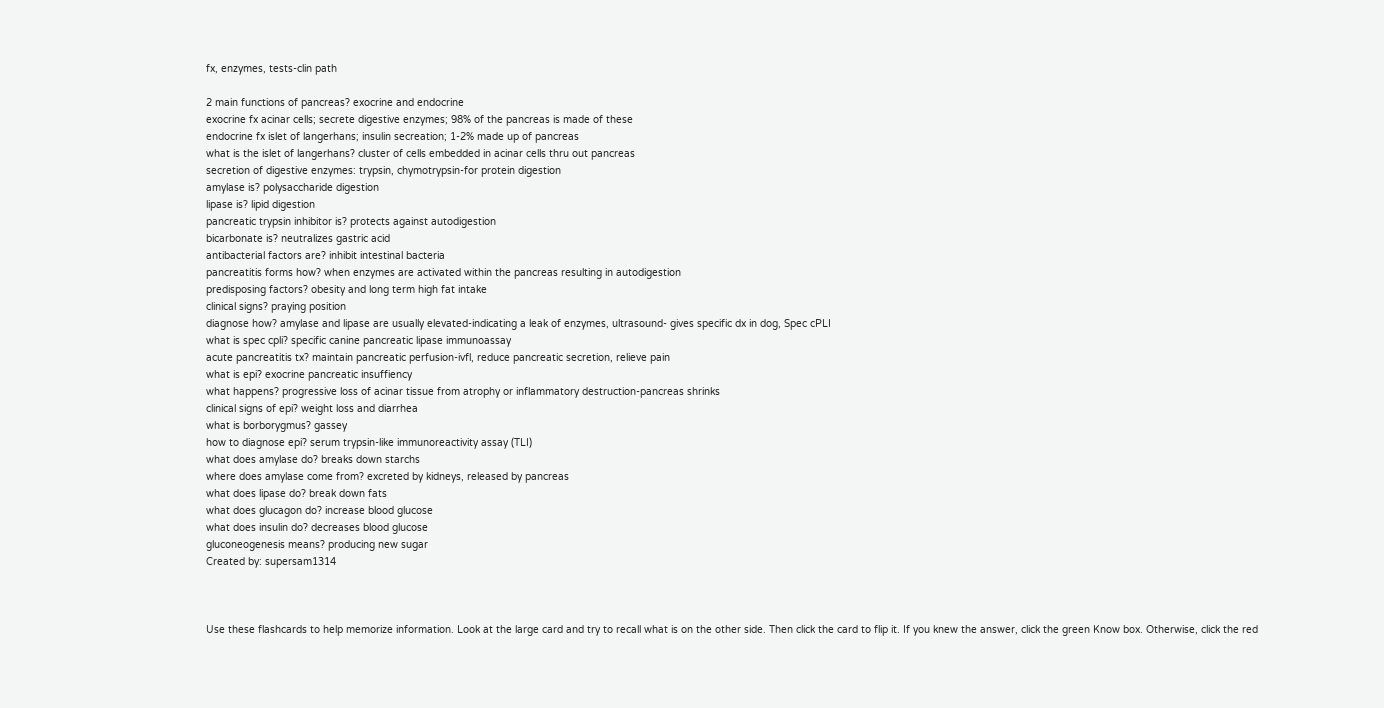fx, enzymes, tests-clin path

2 main functions of pancreas? exocrine and endocrine
exocrine fx acinar cells; secrete digestive enzymes; 98% of the pancreas is made of these
endocrine fx islet of langerhans; insulin secreation; 1-2% made up of pancreas
what is the islet of langerhans? cluster of cells embedded in acinar cells thru out pancreas
secretion of digestive enzymes: trypsin, chymotrypsin-for protein digestion
amylase is? polysaccharide digestion
lipase is? lipid digestion
pancreatic trypsin inhibitor is? protects against autodigestion
bicarbonate is? neutralizes gastric acid
antibacterial factors are? inhibit intestinal bacteria
pancreatitis forms how? when enzymes are activated within the pancreas resulting in autodigestion
predisposing factors? obesity and long term high fat intake
clinical signs? praying position
diagnose how? amylase and lipase are usually elevated-indicating a leak of enzymes, ultrasound- gives specific dx in dog, Spec cPLI
what is spec cpli? specific canine pancreatic lipase immunoassay
acute pancreatitis tx? maintain pancreatic perfusion-ivfl, reduce pancreatic secretion, relieve pain
what is epi? exocrine pancreatic insuffiency
what happens? progressive loss of acinar tissue from atrophy or inflammatory destruction-pancreas shrinks
clinical signs of epi? weight loss and diarrhea
what is borborygmus? gassey
how to diagnose epi? serum trypsin-like immunoreactivity assay (TLI)
what does amylase do? breaks down starchs
where does amylase come from? excreted by kidneys, released by pancreas
what does lipase do? break down fats
what does glucagon do? increase blood glucose
what does insulin do? decreases blood glucose
gluconeogenesis means? producing new sugar
Created by: supersam1314



Use these flashcards to help memorize information. Look at the large card and try to recall what is on the other side. Then click the card to flip it. If you knew the answer, click the green Know box. Otherwise, click the red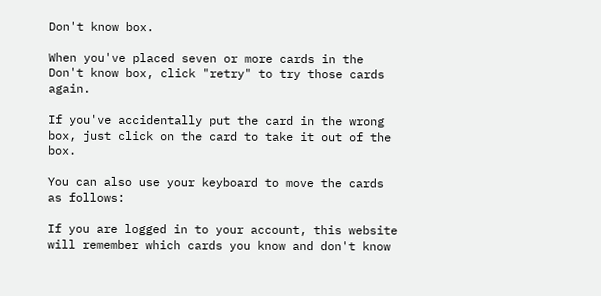Don't know box.

When you've placed seven or more cards in the Don't know box, click "retry" to try those cards again.

If you've accidentally put the card in the wrong box, just click on the card to take it out of the box.

You can also use your keyboard to move the cards as follows:

If you are logged in to your account, this website will remember which cards you know and don't know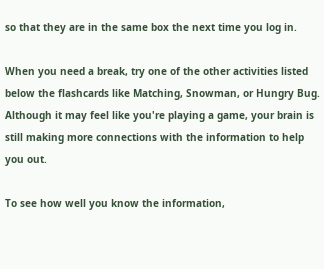so that they are in the same box the next time you log in.

When you need a break, try one of the other activities listed below the flashcards like Matching, Snowman, or Hungry Bug. Although it may feel like you're playing a game, your brain is still making more connections with the information to help you out.

To see how well you know the information,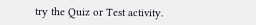try the Quiz or Test activity.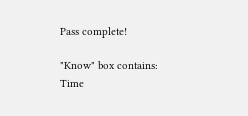Pass complete!

"Know" box contains:
Time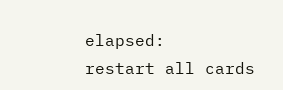elapsed:
restart all cards